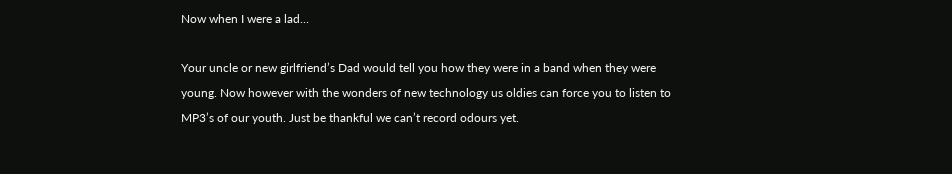Now when I were a lad…

Your uncle or new girlfriend’s Dad would tell you how they were in a band when they were young. Now however with the wonders of new technology us oldies can force you to listen to MP3’s of our youth. Just be thankful we can’t record odours yet.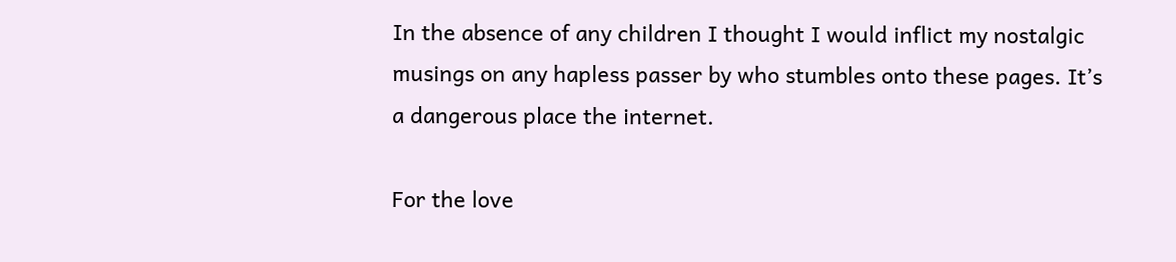In the absence of any children I thought I would inflict my nostalgic musings on any hapless passer by who stumbles onto these pages. It’s a dangerous place the internet.

For the love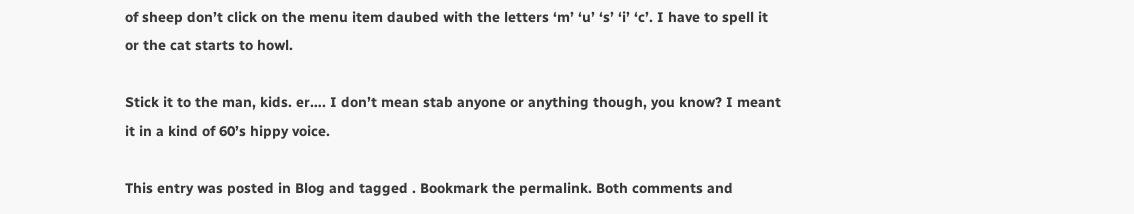of sheep don’t click on the menu item daubed with the letters ‘m’ ‘u’ ‘s’ ‘i’ ‘c’. I have to spell it or the cat starts to howl.

Stick it to the man, kids. er…. I don’t mean stab anyone or anything though, you know? I meant it in a kind of 60’s hippy voice.

This entry was posted in Blog and tagged . Bookmark the permalink. Both comments and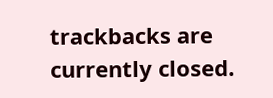trackbacks are currently closed.